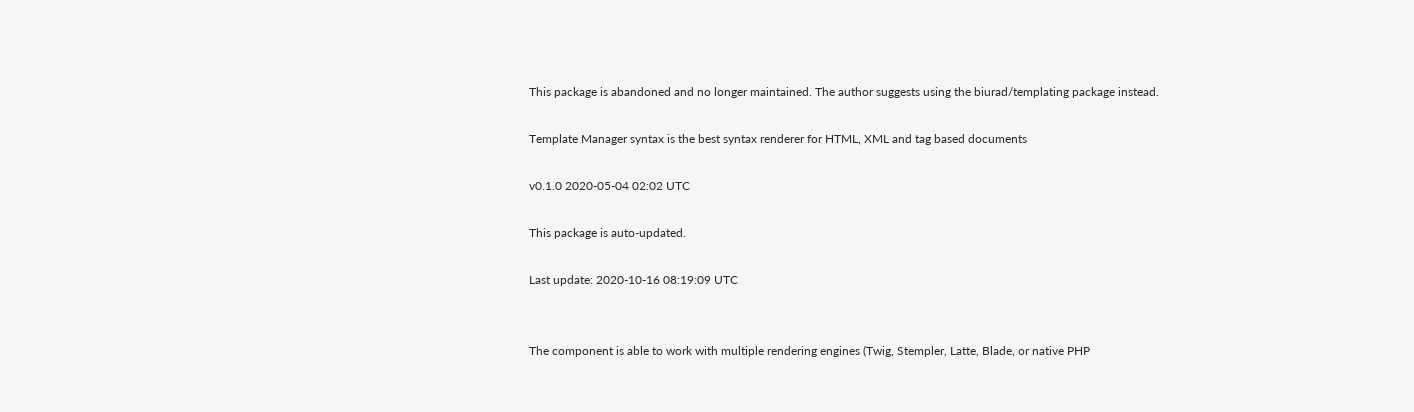This package is abandoned and no longer maintained. The author suggests using the biurad/templating package instead.

Template Manager syntax is the best syntax renderer for HTML, XML and tag based documents

v0.1.0 2020-05-04 02:02 UTC

This package is auto-updated.

Last update: 2020-10-16 08:19:09 UTC


The component is able to work with multiple rendering engines (Twig, Stempler, Latte, Blade, or native PHP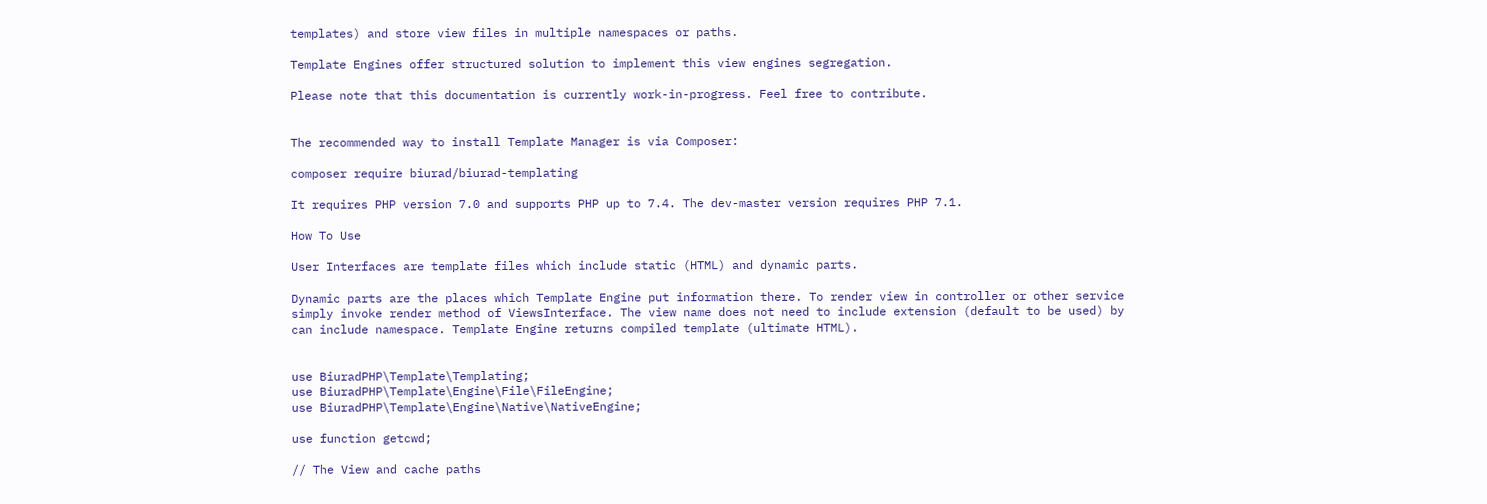templates) and store view files in multiple namespaces or paths.

Template Engines offer structured solution to implement this view engines segregation.

Please note that this documentation is currently work-in-progress. Feel free to contribute.


The recommended way to install Template Manager is via Composer:

composer require biurad/biurad-templating

It requires PHP version 7.0 and supports PHP up to 7.4. The dev-master version requires PHP 7.1.

How To Use

User Interfaces are template files which include static (HTML) and dynamic parts.

Dynamic parts are the places which Template Engine put information there. To render view in controller or other service simply invoke render method of ViewsInterface. The view name does not need to include extension (default to be used) by can include namespace. Template Engine returns compiled template (ultimate HTML).


use BiuradPHP\Template\Templating;
use BiuradPHP\Template\Engine\File\FileEngine;
use BiuradPHP\Template\Engine\Native\NativeEngine;

use function getcwd;

// The View and cache paths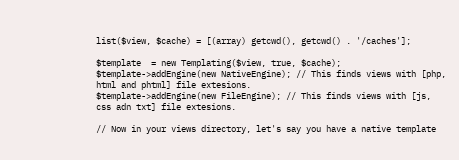list($view, $cache) = [(array) getcwd(), getcwd() . '/caches'];

$template  = new Templating($view, true, $cache);
$template->addEngine(new NativeEngine); // This finds views with [php, html and phtml] file extesions.
$template->addEngine(new FileEngine); // This finds views with [js, css adn txt] file extesions.

// Now in your views directory, let's say you have a native template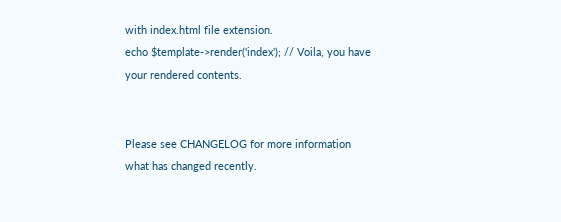with index.html file extension.
echo $template->render('index'); // Voila, you have your rendered contents.


Please see CHANGELOG for more information what has changed recently.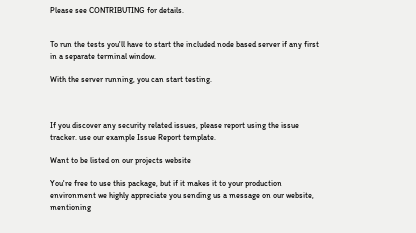Please see CONTRIBUTING for details.


To run the tests you'll have to start the included node based server if any first in a separate terminal window.

With the server running, you can start testing.



If you discover any security related issues, please report using the issue tracker. use our example Issue Report template.

Want to be listed on our projects website

You're free to use this package, but if it makes it to your production environment we highly appreciate you sending us a message on our website, mentioning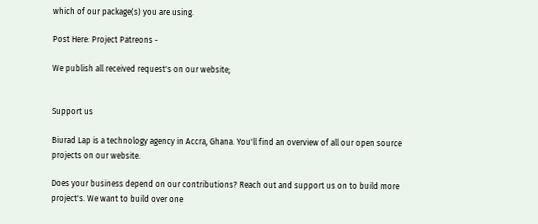which of our package(s) you are using.

Post Here: Project Patreons -

We publish all received request's on our website;


Support us

Biurad Lap is a technology agency in Accra, Ghana. You'll find an overview of all our open source projects on our website.

Does your business depend on our contributions? Reach out and support us on to build more project's. We want to build over one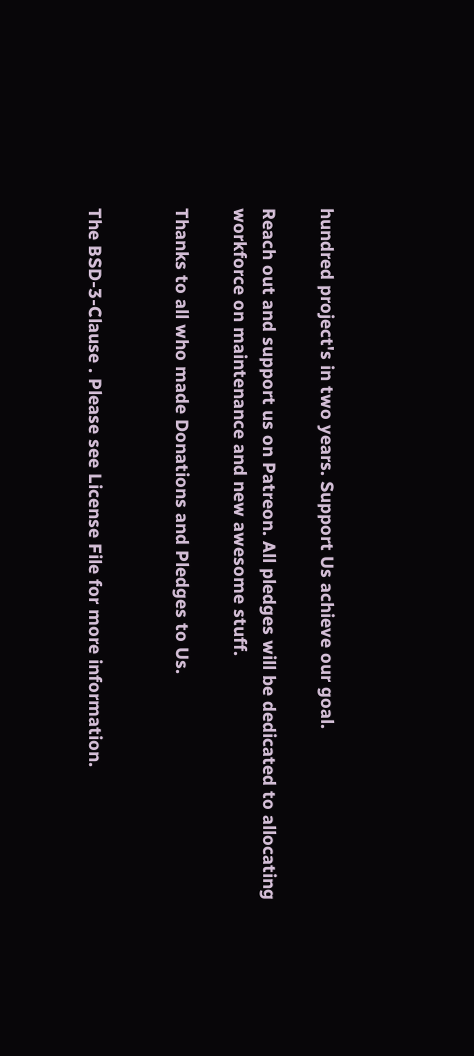hundred project's in two years. Support Us achieve our goal.

Reach out and support us on Patreon. All pledges will be dedicated to allocating workforce on maintenance and new awesome stuff.

Thanks to all who made Donations and Pledges to Us.


The BSD-3-Clause . Please see License File for more information.